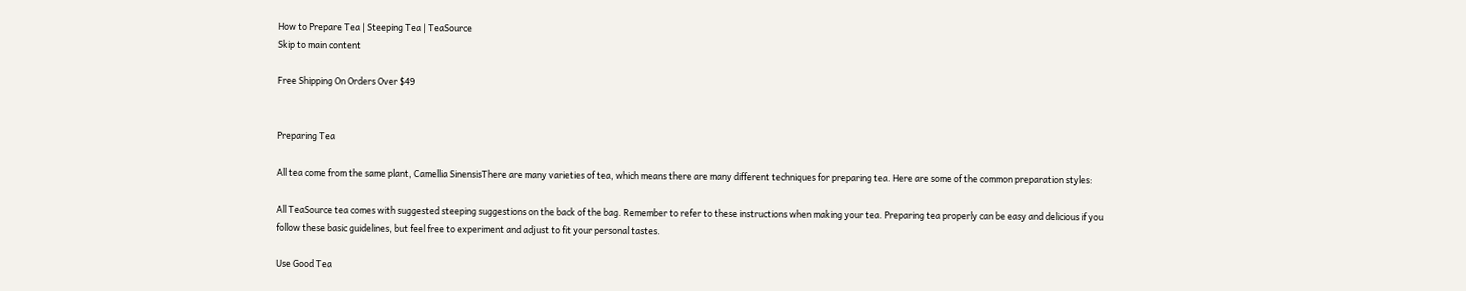How to Prepare Tea | Steeping Tea | TeaSource
Skip to main content

Free Shipping On Orders Over $49


Preparing Tea

All tea come from the same plant, Camellia SinensisThere are many varieties of tea, which means there are many different techniques for preparing tea. Here are some of the common preparation styles:

All TeaSource tea comes with suggested steeping suggestions on the back of the bag. Remember to refer to these instructions when making your tea. Preparing tea properly can be easy and delicious if you follow these basic guidelines, but feel free to experiment and adjust to fit your personal tastes.

Use Good Tea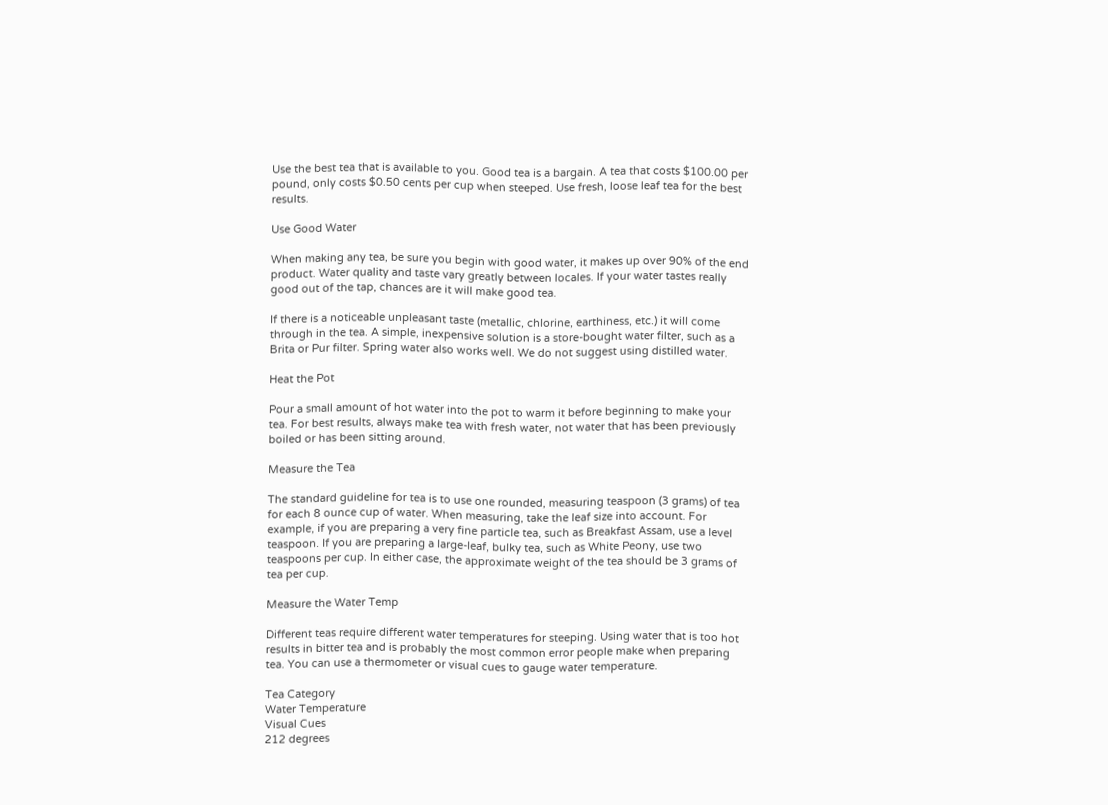Use the best tea that is available to you. Good tea is a bargain. A tea that costs $100.00 per pound, only costs $0.50 cents per cup when steeped. Use fresh, loose leaf tea for the best results.

Use Good Water

When making any tea, be sure you begin with good water, it makes up over 90% of the end product. Water quality and taste vary greatly between locales. If your water tastes really good out of the tap, chances are it will make good tea.

If there is a noticeable unpleasant taste (metallic, chlorine, earthiness, etc.) it will come through in the tea. A simple, inexpensive solution is a store-bought water filter, such as a Brita or Pur filter. Spring water also works well. We do not suggest using distilled water.

Heat the Pot

Pour a small amount of hot water into the pot to warm it before beginning to make your tea. For best results, always make tea with fresh water, not water that has been previously boiled or has been sitting around.

Measure the Tea

The standard guideline for tea is to use one rounded, measuring teaspoon (3 grams) of tea for each 8 ounce cup of water. When measuring, take the leaf size into account. For example, if you are preparing a very fine particle tea, such as Breakfast Assam, use a level teaspoon. If you are preparing a large-leaf, bulky tea, such as White Peony, use two teaspoons per cup. In either case, the approximate weight of the tea should be 3 grams of tea per cup.

Measure the Water Temp

Different teas require different water temperatures for steeping. Using water that is too hot results in bitter tea and is probably the most common error people make when preparing tea. You can use a thermometer or visual cues to gauge water temperature.

Tea Category
Water Temperature
Visual Cues
212 degrees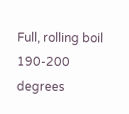Full, rolling boil
190-200 degrees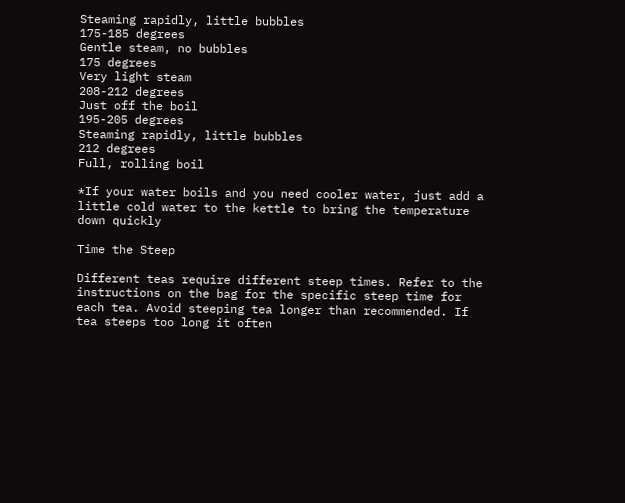Steaming rapidly, little bubbles
175-185 degrees
Gentle steam, no bubbles
175 degrees
Very light steam
208-212 degrees
Just off the boil
195-205 degrees
Steaming rapidly, little bubbles
212 degrees
Full, rolling boil

*If your water boils and you need cooler water, just add a little cold water to the kettle to bring the temperature down quickly

Time the Steep

Different teas require different steep times. Refer to the instructions on the bag for the specific steep time for each tea. Avoid steeping tea longer than recommended. If tea steeps too long it often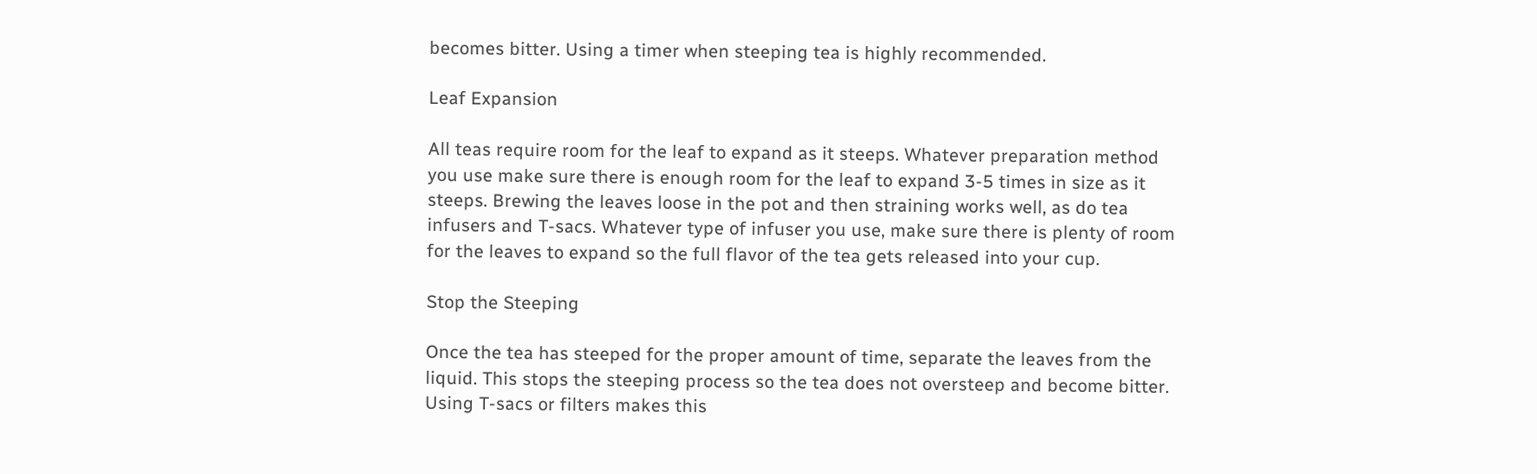becomes bitter. Using a timer when steeping tea is highly recommended.

Leaf Expansion

All teas require room for the leaf to expand as it steeps. Whatever preparation method you use make sure there is enough room for the leaf to expand 3-5 times in size as it steeps. Brewing the leaves loose in the pot and then straining works well, as do tea infusers and T-sacs. Whatever type of infuser you use, make sure there is plenty of room for the leaves to expand so the full flavor of the tea gets released into your cup.

Stop the Steeping

Once the tea has steeped for the proper amount of time, separate the leaves from the liquid. This stops the steeping process so the tea does not oversteep and become bitter. Using T-sacs or filters makes this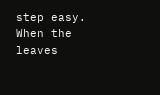step easy. When the leaves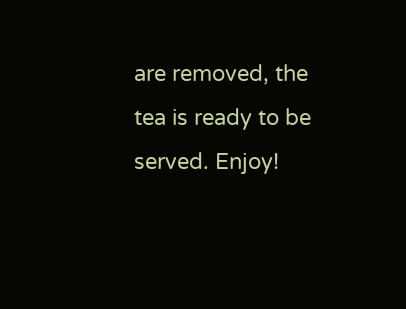are removed, the tea is ready to be served. Enjoy!